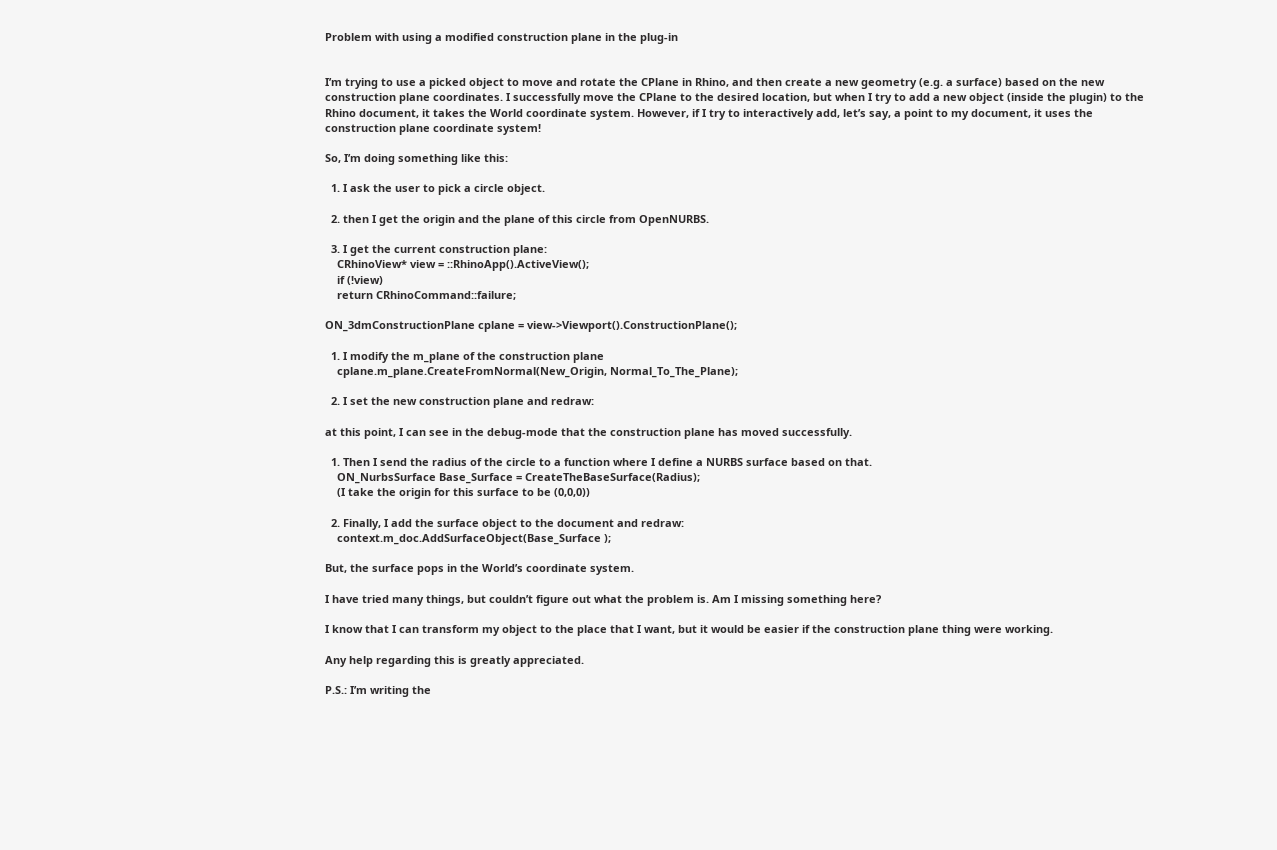Problem with using a modified construction plane in the plug-in


I’m trying to use a picked object to move and rotate the CPlane in Rhino, and then create a new geometry (e.g. a surface) based on the new construction plane coordinates. I successfully move the CPlane to the desired location, but when I try to add a new object (inside the plugin) to the Rhino document, it takes the World coordinate system. However, if I try to interactively add, let’s say, a point to my document, it uses the construction plane coordinate system!

So, I’m doing something like this:

  1. I ask the user to pick a circle object.

  2. then I get the origin and the plane of this circle from OpenNURBS.

  3. I get the current construction plane:
    CRhinoView* view = ::RhinoApp().ActiveView();
    if (!view)
    return CRhinoCommand::failure;

ON_3dmConstructionPlane cplane = view->Viewport().ConstructionPlane();

  1. I modify the m_plane of the construction plane
    cplane.m_plane.CreateFromNormal(New_Origin, Normal_To_The_Plane);

  2. I set the new construction plane and redraw:

at this point, I can see in the debug-mode that the construction plane has moved successfully.

  1. Then I send the radius of the circle to a function where I define a NURBS surface based on that.
    ON_NurbsSurface Base_Surface = CreateTheBaseSurface(Radius);
    (I take the origin for this surface to be (0,0,0))

  2. Finally, I add the surface object to the document and redraw:
    context.m_doc.AddSurfaceObject(Base_Surface );

But, the surface pops in the World’s coordinate system.

I have tried many things, but couldn’t figure out what the problem is. Am I missing something here?

I know that I can transform my object to the place that I want, but it would be easier if the construction plane thing were working.

Any help regarding this is greatly appreciated.

P.S.: I’m writing the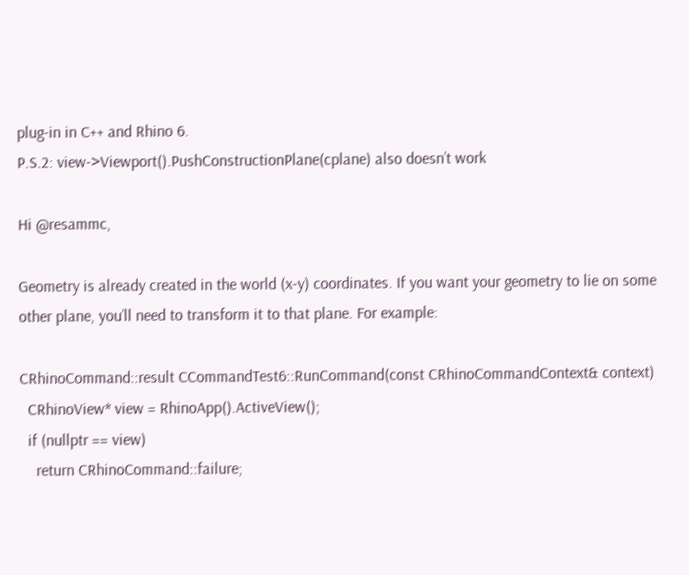plug-in in C++ and Rhino 6.
P.S.2: view->Viewport().PushConstructionPlane(cplane) also doesn’t work

Hi @resammc,

Geometry is already created in the world (x-y) coordinates. If you want your geometry to lie on some other plane, you’ll need to transform it to that plane. For example:

CRhinoCommand::result CCommandTest6::RunCommand(const CRhinoCommandContext& context)
  CRhinoView* view = RhinoApp().ActiveView();
  if (nullptr == view)
    return CRhinoCommand::failure;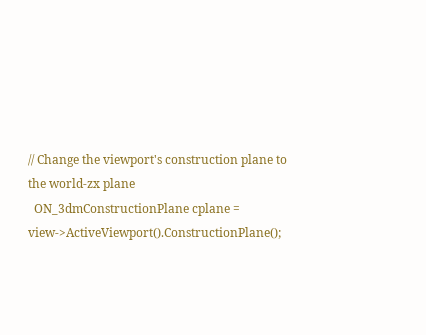// Change the viewport's construction plane to the world-zx plane
  ON_3dmConstructionPlane cplane = view->ActiveViewport().ConstructionPlane();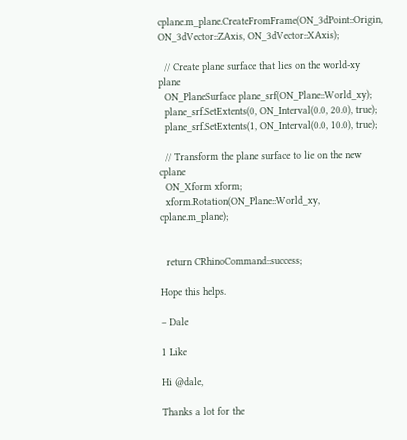cplane.m_plane.CreateFromFrame(ON_3dPoint::Origin, ON_3dVector::ZAxis, ON_3dVector::XAxis);

  // Create plane surface that lies on the world-xy plane
  ON_PlaneSurface plane_srf(ON_Plane::World_xy);
  plane_srf.SetExtents(0, ON_Interval(0.0, 20.0), true);
  plane_srf.SetExtents(1, ON_Interval(0.0, 10.0), true);

  // Transform the plane surface to lie on the new cplane
  ON_Xform xform;
  xform.Rotation(ON_Plane::World_xy, cplane.m_plane);


  return CRhinoCommand::success;

Hope this helps.

– Dale

1 Like

Hi @dale,

Thanks a lot for the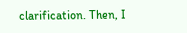clarification. Then, I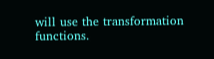will use the transformation functions.